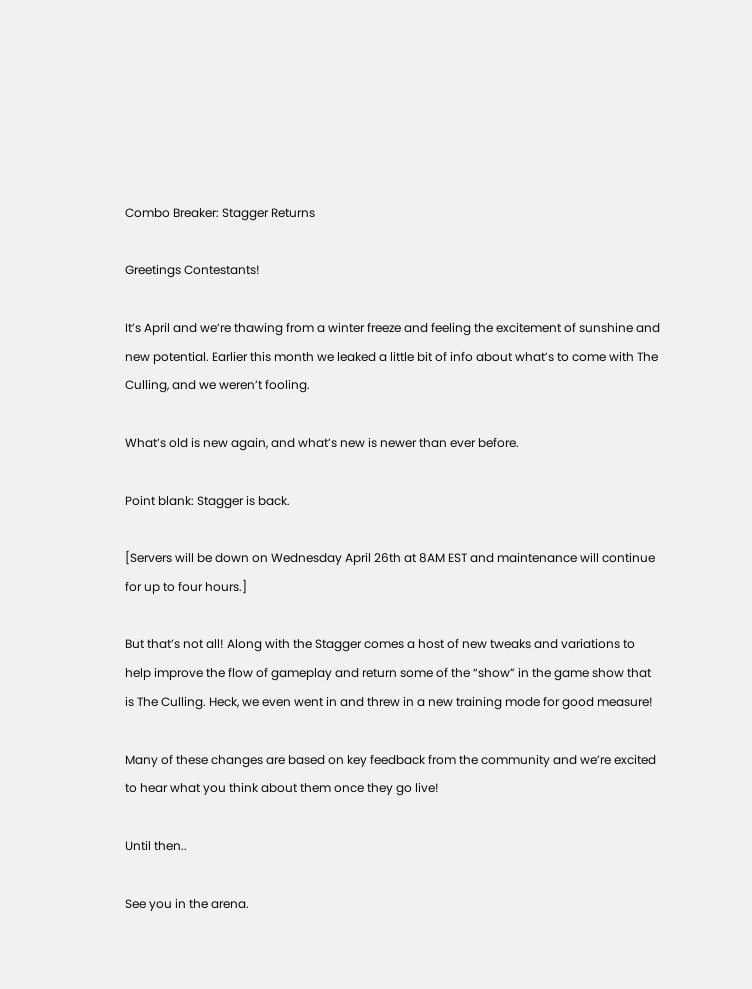Combo Breaker: Stagger Returns

Greetings Contestants!

It’s April and we’re thawing from a winter freeze and feeling the excitement of sunshine and new potential. Earlier this month we leaked a little bit of info about what’s to come with The Culling, and we weren’t fooling.

What’s old is new again, and what’s new is newer than ever before.

Point blank: Stagger is back.

[Servers will be down on Wednesday April 26th at 8AM EST and maintenance will continue for up to four hours.]

But that’s not all! Along with the Stagger comes a host of new tweaks and variations to help improve the flow of gameplay and return some of the “show” in the game show that is The Culling. Heck, we even went in and threw in a new training mode for good measure!

Many of these changes are based on key feedback from the community and we’re excited to hear what you think about them once they go live!

Until then..

See you in the arena.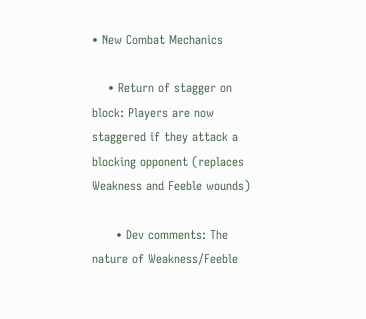• New Combat Mechanics

    • Return of stagger on block: Players are now staggered if they attack a blocking opponent (replaces Weakness and Feeble wounds)

      • Dev comments: The nature of Weakness/Feeble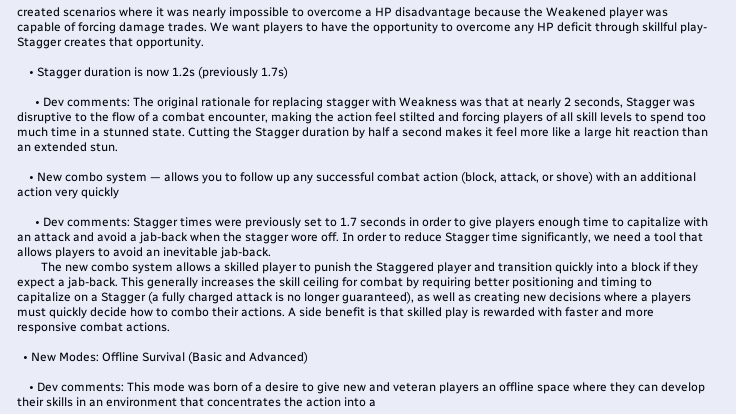created scenarios where it was nearly impossible to overcome a HP disadvantage because the Weakened player was capable of forcing damage trades. We want players to have the opportunity to overcome any HP deficit through skillful play- Stagger creates that opportunity.

    • Stagger duration is now 1.2s (previously 1.7s)

      • Dev comments: The original rationale for replacing stagger with Weakness was that at nearly 2 seconds, Stagger was disruptive to the flow of a combat encounter, making the action feel stilted and forcing players of all skill levels to spend too much time in a stunned state. Cutting the Stagger duration by half a second makes it feel more like a large hit reaction than an extended stun.

    • New combo system — allows you to follow up any successful combat action (block, attack, or shove) with an additional action very quickly

      • Dev comments: Stagger times were previously set to 1.7 seconds in order to give players enough time to capitalize with an attack and avoid a jab-back when the stagger wore off. In order to reduce Stagger time significantly, we need a tool that allows players to avoid an inevitable jab-back.
        The new combo system allows a skilled player to punish the Staggered player and transition quickly into a block if they expect a jab-back. This generally increases the skill ceiling for combat by requiring better positioning and timing to capitalize on a Stagger (a fully charged attack is no longer guaranteed), as well as creating new decisions where a players must quickly decide how to combo their actions. A side benefit is that skilled play is rewarded with faster and more responsive combat actions.

  • New Modes: Offline Survival (Basic and Advanced)

    • Dev comments: This mode was born of a desire to give new and veteran players an offline space where they can develop their skills in an environment that concentrates the action into a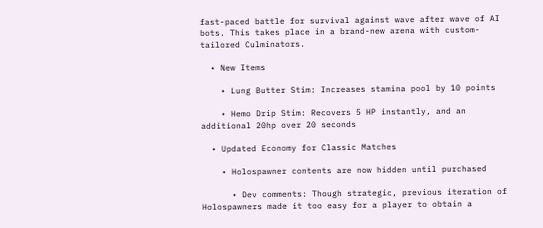fast-paced battle for survival against wave after wave of AI bots. This takes place in a brand-new arena with custom-tailored Culminators.

  • New Items

    • Lung Butter Stim: Increases stamina pool by 10 points

    • Hemo Drip Stim: Recovers 5 HP instantly, and an additional 20hp over 20 seconds

  • Updated Economy for Classic Matches

    • Holospawner contents are now hidden until purchased

      • Dev comments: Though strategic, previous iteration of Holospawners made it too easy for a player to obtain a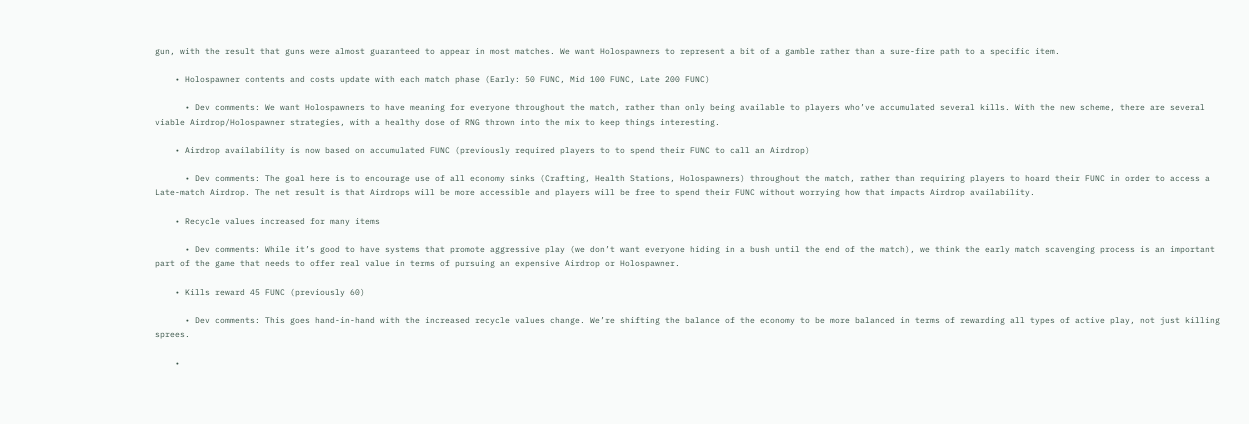gun, with the result that guns were almost guaranteed to appear in most matches. We want Holospawners to represent a bit of a gamble rather than a sure-fire path to a specific item.

    • Holospawner contents and costs update with each match phase (Early: 50 FUNC, Mid 100 FUNC, Late 200 FUNC)

      • Dev comments: We want Holospawners to have meaning for everyone throughout the match, rather than only being available to players who’ve accumulated several kills. With the new scheme, there are several viable Airdrop/Holospawner strategies, with a healthy dose of RNG thrown into the mix to keep things interesting.

    • Airdrop availability is now based on accumulated FUNC (previously required players to to spend their FUNC to call an Airdrop)

      • Dev comments: The goal here is to encourage use of all economy sinks (Crafting, Health Stations, Holospawners) throughout the match, rather than requiring players to hoard their FUNC in order to access a Late-match Airdrop. The net result is that Airdrops will be more accessible and players will be free to spend their FUNC without worrying how that impacts Airdrop availability.

    • Recycle values increased for many items

      • Dev comments: While it’s good to have systems that promote aggressive play (we don’t want everyone hiding in a bush until the end of the match), we think the early match scavenging process is an important part of the game that needs to offer real value in terms of pursuing an expensive Airdrop or Holospawner.

    • Kills reward 45 FUNC (previously 60)

      • Dev comments: This goes hand-in-hand with the increased recycle values change. We’re shifting the balance of the economy to be more balanced in terms of rewarding all types of active play, not just killing sprees.

    •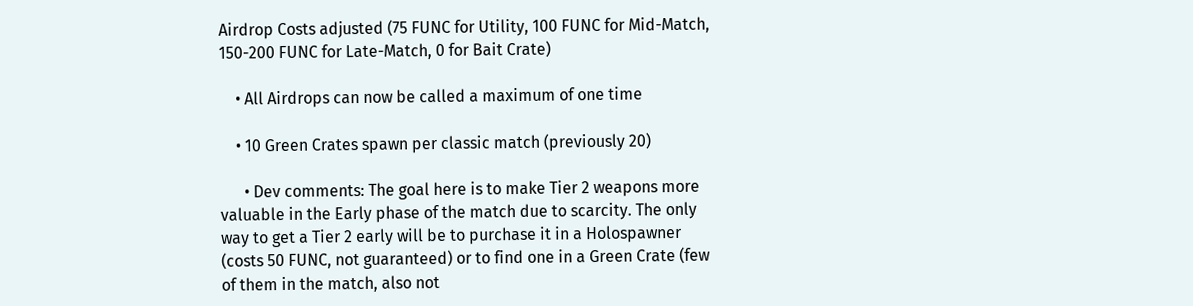Airdrop Costs adjusted (75 FUNC for Utility, 100 FUNC for Mid-Match, 150-200 FUNC for Late-Match, 0 for Bait Crate)

    • All Airdrops can now be called a maximum of one time

    • 10 Green Crates spawn per classic match (previously 20)

      • Dev comments: The goal here is to make Tier 2 weapons more valuable in the Early phase of the match due to scarcity. The only way to get a Tier 2 early will be to purchase it in a Holospawner (costs 50 FUNC, not guaranteed) or to find one in a Green Crate (few of them in the match, also not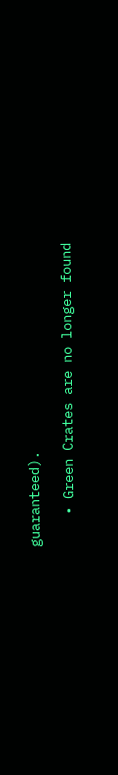guaranteed).

    • Green Crates are no longer found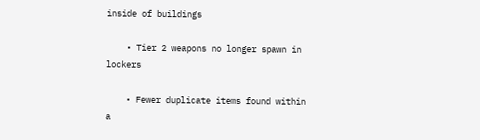inside of buildings

    • Tier 2 weapons no longer spawn in lockers

    • Fewer duplicate items found within a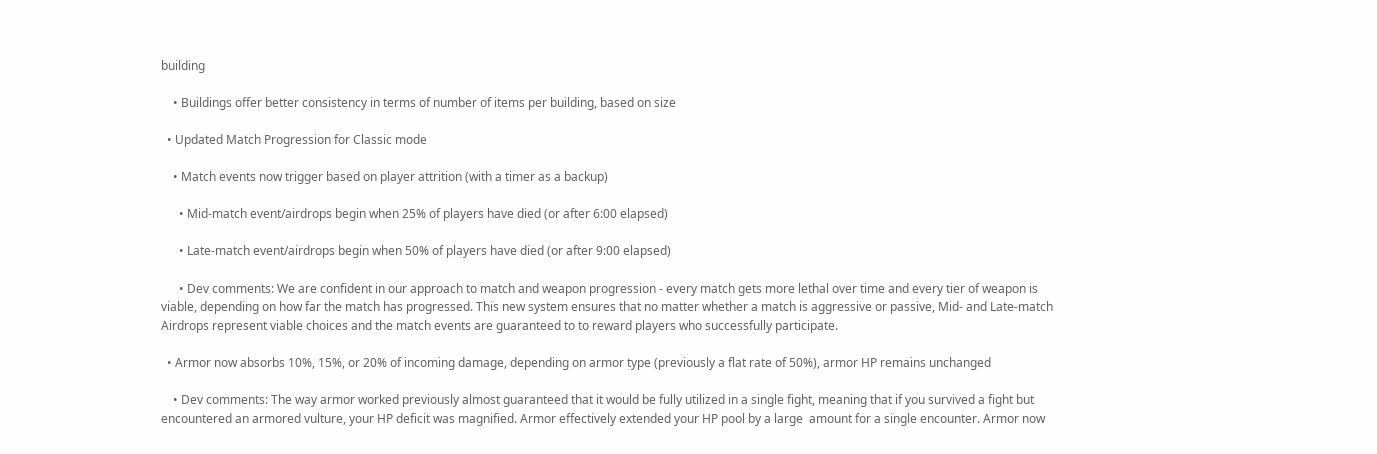building

    • Buildings offer better consistency in terms of number of items per building, based on size

  • Updated Match Progression for Classic mode

    • Match events now trigger based on player attrition (with a timer as a backup)

      • Mid-match event/airdrops begin when 25% of players have died (or after 6:00 elapsed)

      • Late-match event/airdrops begin when 50% of players have died (or after 9:00 elapsed)

      • Dev comments: We are confident in our approach to match and weapon progression - every match gets more lethal over time and every tier of weapon is viable, depending on how far the match has progressed. This new system ensures that no matter whether a match is aggressive or passive, Mid- and Late-match Airdrops represent viable choices and the match events are guaranteed to to reward players who successfully participate.

  • Armor now absorbs 10%, 15%, or 20% of incoming damage, depending on armor type (previously a flat rate of 50%), armor HP remains unchanged

    • Dev comments: The way armor worked previously almost guaranteed that it would be fully utilized in a single fight, meaning that if you survived a fight but encountered an armored vulture, your HP deficit was magnified. Armor effectively extended your HP pool by a large  amount for a single encounter. Armor now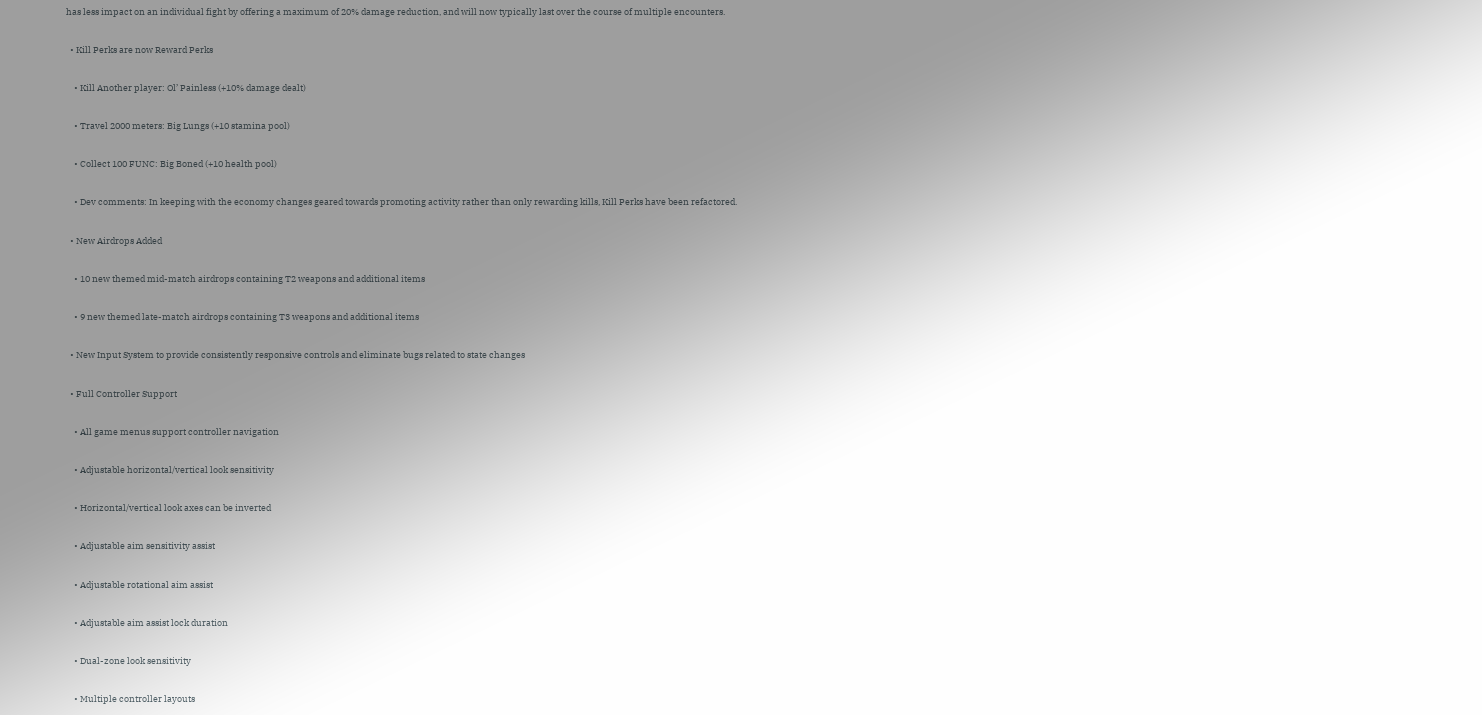has less impact on an individual fight by offering a maximum of 20% damage reduction, and will now typically last over the course of multiple encounters.

  • Kill Perks are now Reward Perks

    • Kill Another player: Ol’ Painless (+10% damage dealt)

    • Travel 2000 meters: Big Lungs (+10 stamina pool)

    • Collect 100 FUNC: Big Boned (+10 health pool)

    • Dev comments: In keeping with the economy changes geared towards promoting activity rather than only rewarding kills, Kill Perks have been refactored.

  • New Airdrops Added

    • 10 new themed mid-match airdrops containing T2 weapons and additional items

    • 9 new themed late-match airdrops containing T3 weapons and additional items

  • New Input System to provide consistently responsive controls and eliminate bugs related to state changes

  • Full Controller Support

    • All game menus support controller navigation

    • Adjustable horizontal/vertical look sensitivity

    • Horizontal/vertical look axes can be inverted

    • Adjustable aim sensitivity assist

    • Adjustable rotational aim assist

    • Adjustable aim assist lock duration

    • Dual-zone look sensitivity

    • Multiple controller layouts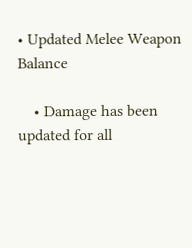• Updated Melee Weapon Balance

    • Damage has been updated for all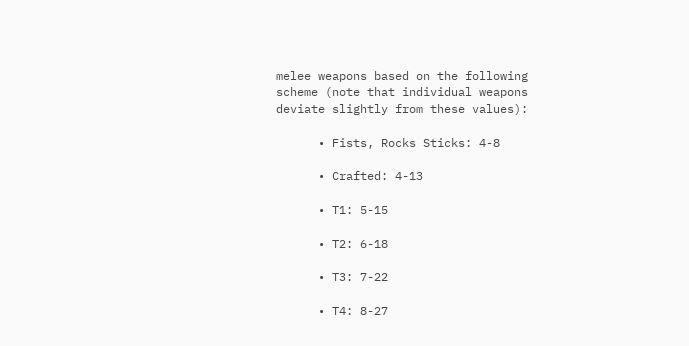melee weapons based on the following scheme (note that individual weapons deviate slightly from these values):

      • Fists, Rocks Sticks: 4-8

      • Crafted: 4-13

      • T1: 5-15

      • T2: 6-18

      • T3: 7-22

      • T4: 8-27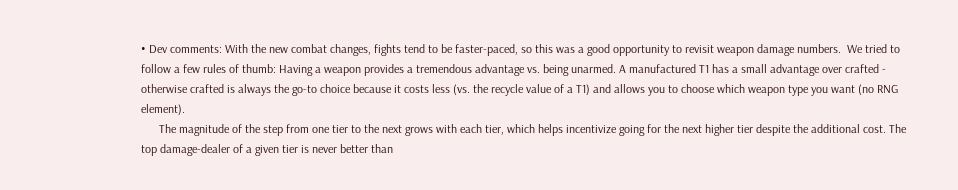• Dev comments: With the new combat changes, fights tend to be faster-paced, so this was a good opportunity to revisit weapon damage numbers.  We tried to follow a few rules of thumb: Having a weapon provides a tremendous advantage vs. being unarmed. A manufactured T1 has a small advantage over crafted - otherwise crafted is always the go-to choice because it costs less (vs. the recycle value of a T1) and allows you to choose which weapon type you want (no RNG element).
      The magnitude of the step from one tier to the next grows with each tier, which helps incentivize going for the next higher tier despite the additional cost. The top damage-dealer of a given tier is never better than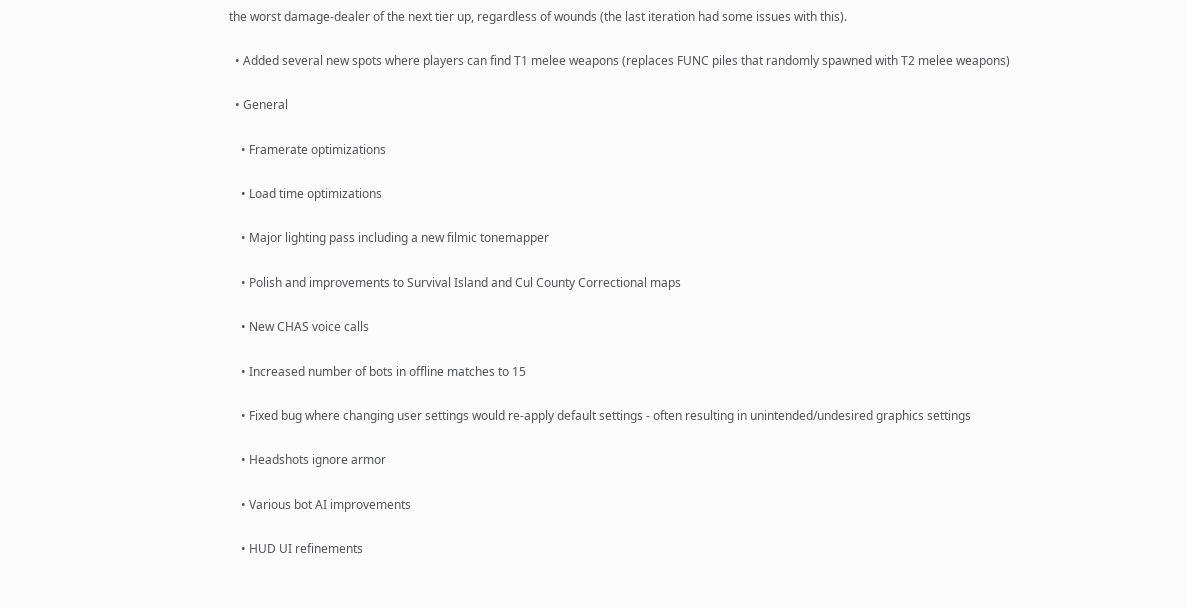the worst damage-dealer of the next tier up, regardless of wounds (the last iteration had some issues with this).

  • Added several new spots where players can find T1 melee weapons (replaces FUNC piles that randomly spawned with T2 melee weapons)

  • General

    • Framerate optimizations

    • Load time optimizations

    • Major lighting pass including a new filmic tonemapper

    • Polish and improvements to Survival Island and Cul County Correctional maps

    • New CHAS voice calls

    • Increased number of bots in offline matches to 15

    • Fixed bug where changing user settings would re-apply default settings - often resulting in unintended/undesired graphics settings

    • Headshots ignore armor

    • Various bot AI improvements

    • HUD UI refinements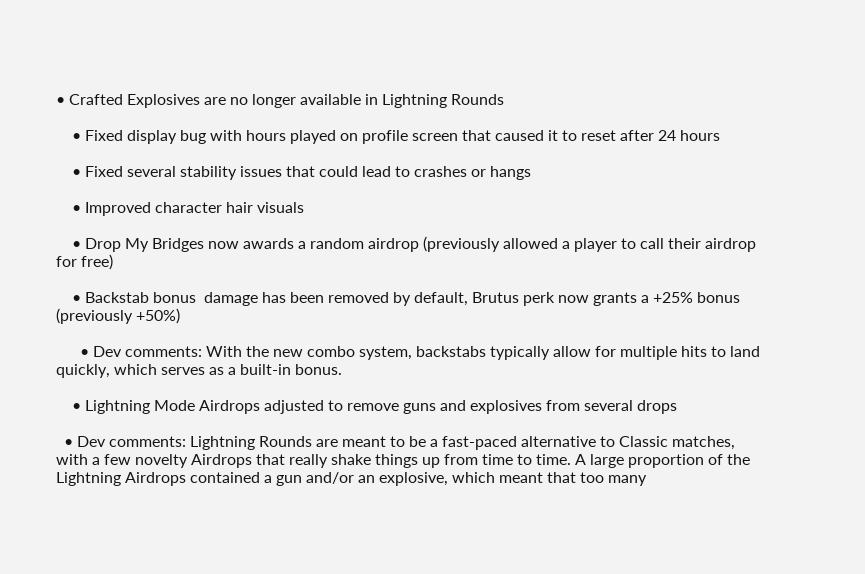• Crafted Explosives are no longer available in Lightning Rounds

    • Fixed display bug with hours played on profile screen that caused it to reset after 24 hours

    • Fixed several stability issues that could lead to crashes or hangs

    • Improved character hair visuals

    • Drop My Bridges now awards a random airdrop (previously allowed a player to call their airdrop for free)

    • Backstab bonus  damage has been removed by default, Brutus perk now grants a +25% bonus (previously +50%)

      • Dev comments: With the new combo system, backstabs typically allow for multiple hits to land quickly, which serves as a built-in bonus.

    • Lightning Mode Airdrops adjusted to remove guns and explosives from several drops

  • Dev comments: Lightning Rounds are meant to be a fast-paced alternative to Classic matches, with a few novelty Airdrops that really shake things up from time to time. A large proportion of the Lightning Airdrops contained a gun and/or an explosive, which meant that too many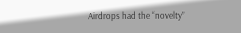Airdrops had the “novelty”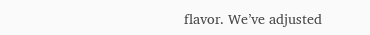flavor. We’ve adjusted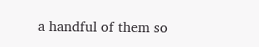a handful of them so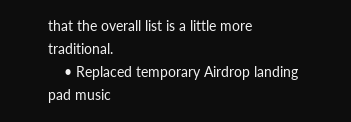that the overall list is a little more traditional.
    • Replaced temporary Airdrop landing pad music